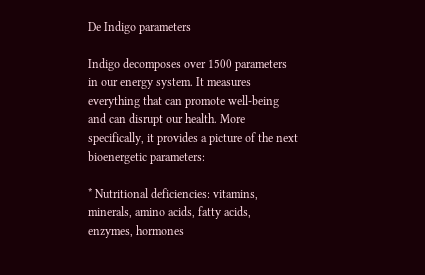De Indigo parameters

Indigo decomposes over 1500 parameters in our energy system. It measures everything that can promote well-being and can disrupt our health. More specifically, it provides a picture of the next bioenergetic parameters:

* Nutritional deficiencies: vitamins, minerals, amino acids, fatty acids, enzymes, hormones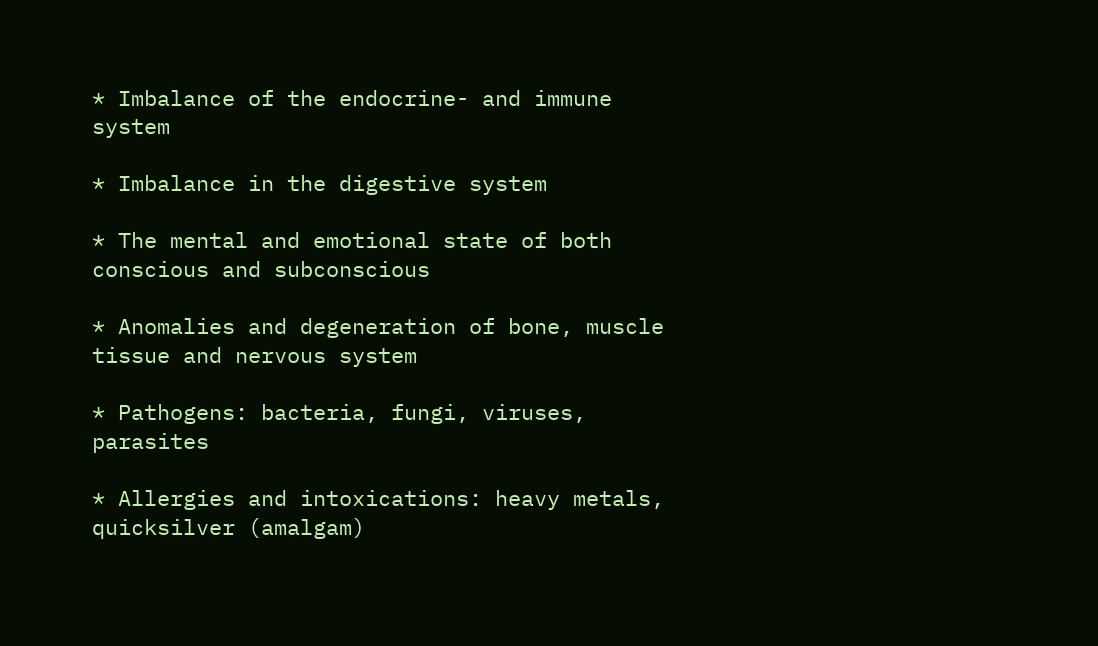* Imbalance of the endocrine- and immune system

* Imbalance in the digestive system

* The mental and emotional state of both conscious and subconscious

* Anomalies and degeneration of bone, muscle tissue and nervous system

* Pathogens: bacteria, fungi, viruses, parasites

* Allergies and intoxications: heavy metals, quicksilver (amalgam)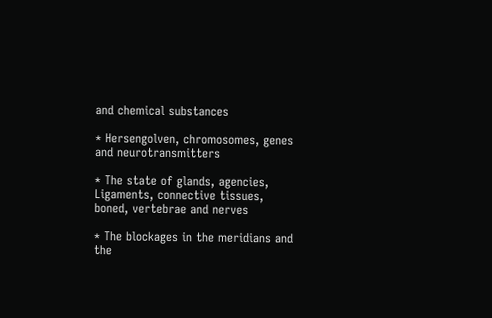and chemical substances

* Hersengolven, chromosomes, genes and neurotransmitters

* The state of glands, agencies, Ligaments, connective tissues, boned, vertebrae and nerves

* The blockages in the meridians and the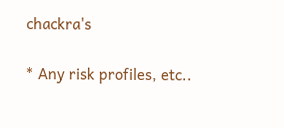chackra's

* Any risk profiles, etc..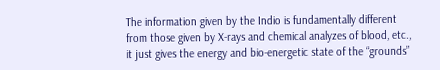The information given by the Indio is fundamentally different from those given by X-rays and chemical analyzes of blood, etc., it just gives the energy and bio-energetic state of the “grounds”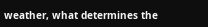weather, what determines the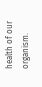health of our organism.